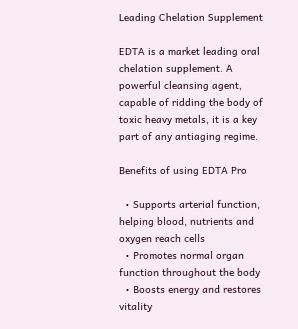Leading Chelation Supplement

EDTA is a market leading oral chelation supplement. A powerful cleansing agent, capable of ridding the body of toxic heavy metals, it is a key part of any antiaging regime.

Benefits of using EDTA Pro

  • Supports arterial function, helping blood, nutrients and oxygen reach cells
  • Promotes normal organ function throughout the body
  • Boosts energy and restores vitality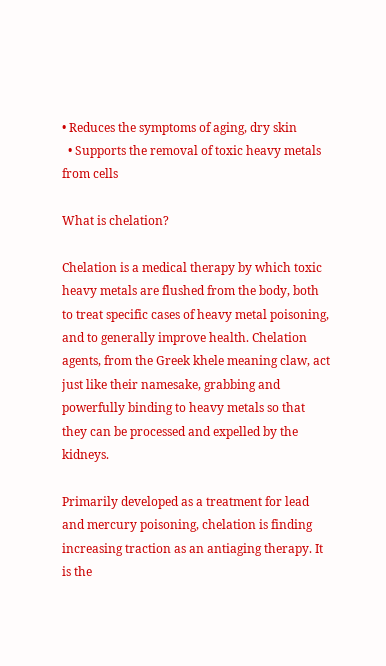• Reduces the symptoms of aging, dry skin
  • Supports the removal of toxic heavy metals from cells

What is chelation?

Chelation is a medical therapy by which toxic heavy metals are flushed from the body, both to treat specific cases of heavy metal poisoning, and to generally improve health. Chelation agents, from the Greek khele meaning claw, act just like their namesake, grabbing and powerfully binding to heavy metals so that they can be processed and expelled by the kidneys.

Primarily developed as a treatment for lead and mercury poisoning, chelation is finding increasing traction as an antiaging therapy. It is the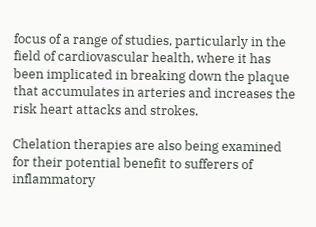focus of a range of studies, particularly in the field of cardiovascular health, where it has been implicated in breaking down the plaque that accumulates in arteries and increases the risk heart attacks and strokes.

Chelation therapies are also being examined for their potential benefit to sufferers of inflammatory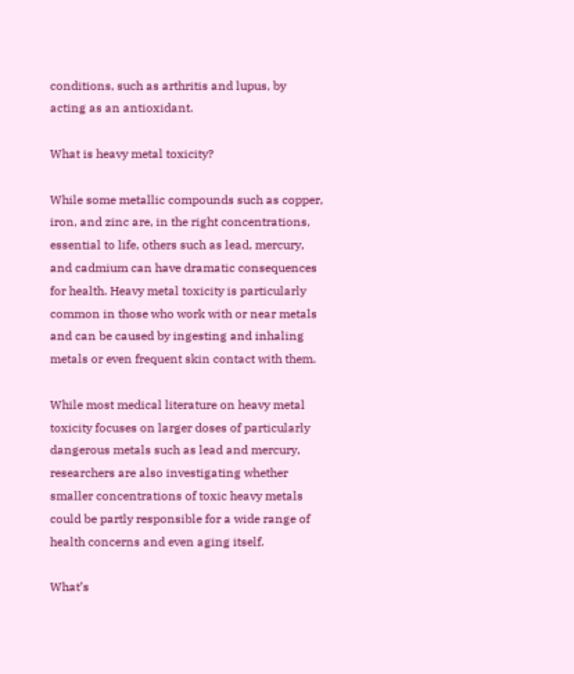conditions, such as arthritis and lupus, by acting as an antioxidant.

What is heavy metal toxicity?

While some metallic compounds such as copper, iron, and zinc are, in the right concentrations, essential to life, others such as lead, mercury, and cadmium can have dramatic consequences for health. Heavy metal toxicity is particularly common in those who work with or near metals and can be caused by ingesting and inhaling metals or even frequent skin contact with them.

While most medical literature on heavy metal toxicity focuses on larger doses of particularly dangerous metals such as lead and mercury, researchers are also investigating whether smaller concentrations of toxic heavy metals could be partly responsible for a wide range of health concerns and even aging itself.

What’s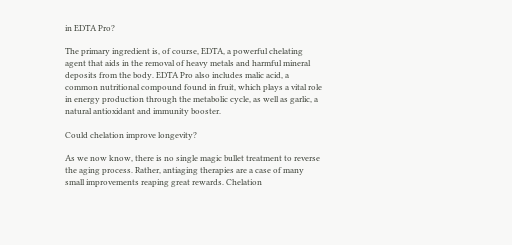in EDTA Pro?

The primary ingredient is, of course, EDTA, a powerful chelating agent that aids in the removal of heavy metals and harmful mineral deposits from the body. EDTA Pro also includes malic acid, a common nutritional compound found in fruit, which plays a vital role in energy production through the metabolic cycle, as well as garlic, a natural antioxidant and immunity booster.

Could chelation improve longevity?

As we now know, there is no single magic bullet treatment to reverse the aging process. Rather, antiaging therapies are a case of many small improvements reaping great rewards. Chelation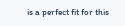is a perfect fit for this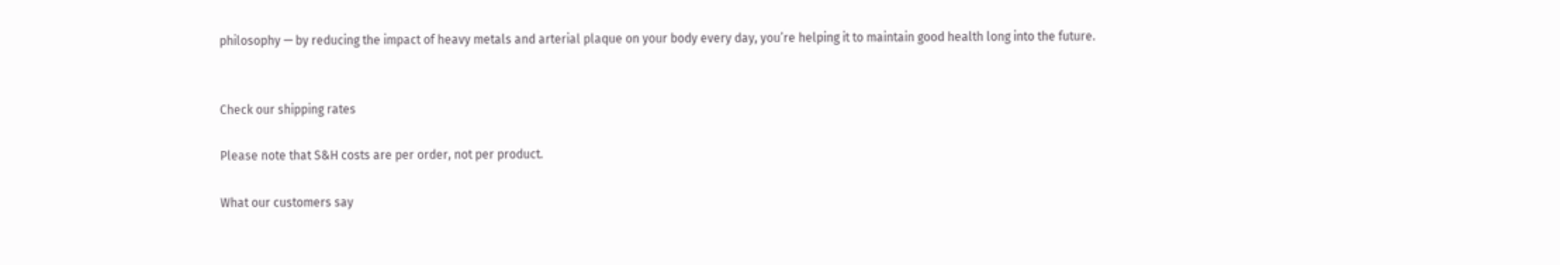philosophy — by reducing the impact of heavy metals and arterial plaque on your body every day, you’re helping it to maintain good health long into the future.


Check our shipping rates

Please note that S&H costs are per order, not per product.

What our customers say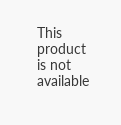This product is not available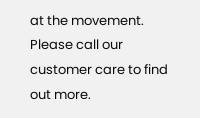at the movement. Please call our customer care to find out more.